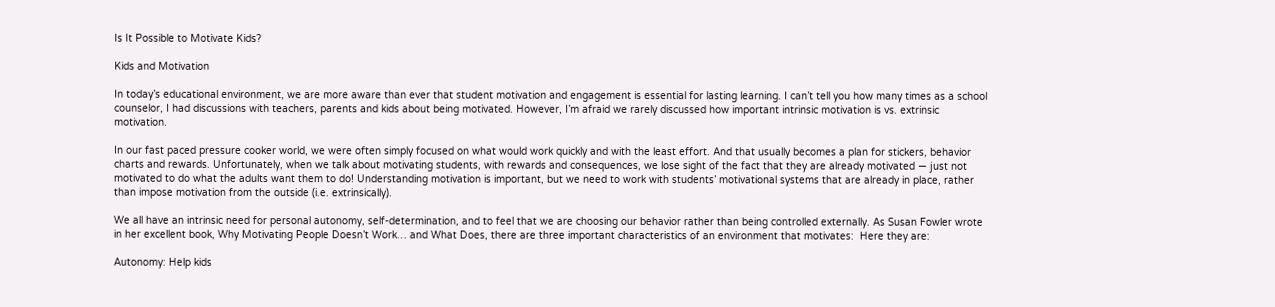Is It Possible to Motivate Kids?

Kids and Motivation

In today’s educational environment, we are more aware than ever that student motivation and engagement is essential for lasting learning. I can’t tell you how many times as a school counselor, I had discussions with teachers, parents and kids about being motivated. However, I’m afraid we rarely discussed how important intrinsic motivation is vs. extrinsic motivation.

In our fast paced pressure cooker world, we were often simply focused on what would work quickly and with the least effort. And that usually becomes a plan for stickers, behavior charts and rewards. Unfortunately, when we talk about motivating students, with rewards and consequences, we lose sight of the fact that they are already motivated — just not motivated to do what the adults want them to do! Understanding motivation is important, but we need to work with students’ motivational systems that are already in place, rather than impose motivation from the outside (i.e. extrinsically).

We all have an intrinsic need for personal autonomy, self-determination, and to feel that we are choosing our behavior rather than being controlled externally. As Susan Fowler wrote in her excellent book, Why Motivating People Doesn’t Work… and What Does, there are three important characteristics of an environment that motivates:  Here they are:

Autonomy: Help kids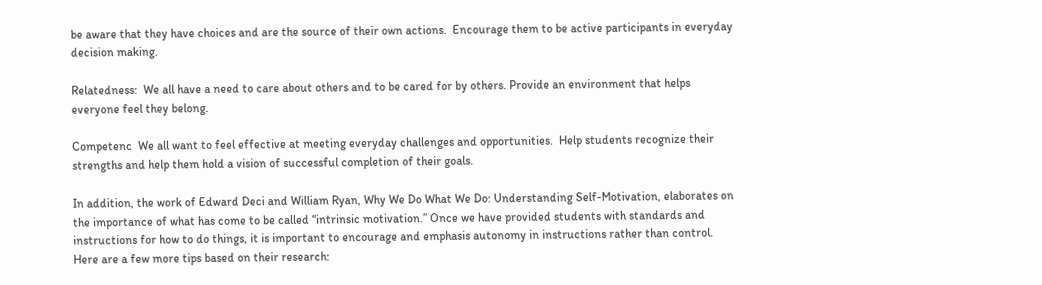be aware that they have choices and are the source of their own actions.  Encourage them to be active participants in everyday decision making.

Relatedness:  We all have a need to care about others and to be cared for by others. Provide an environment that helps everyone feel they belong.

Competenc  We all want to feel effective at meeting everyday challenges and opportunities.  Help students recognize their strengths and help them hold a vision of successful completion of their goals.

In addition, the work of Edward Deci and William Ryan, Why We Do What We Do: Understanding Self-Motivation, elaborates on the importance of what has come to be called “intrinsic motivation.” Once we have provided students with standards and instructions for how to do things, it is important to encourage and emphasis autonomy in instructions rather than control. Here are a few more tips based on their research: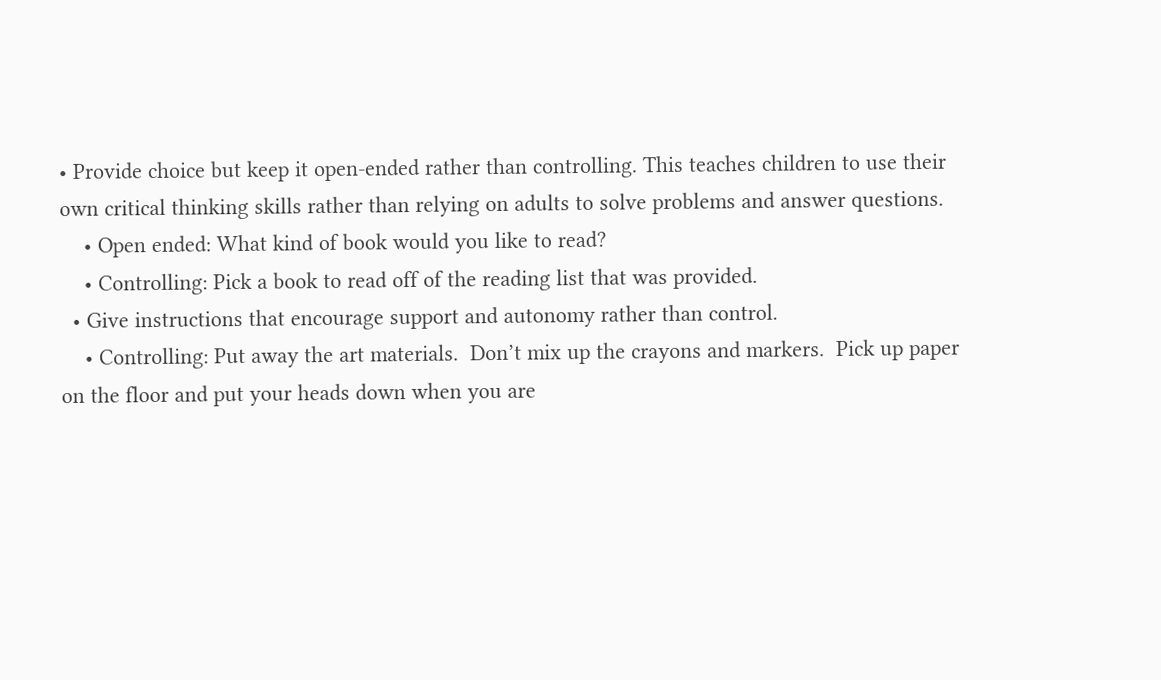• Provide choice but keep it open-ended rather than controlling. This teaches children to use their own critical thinking skills rather than relying on adults to solve problems and answer questions.
    • Open ended: What kind of book would you like to read?
    • Controlling: Pick a book to read off of the reading list that was provided.
  • Give instructions that encourage support and autonomy rather than control.
    • Controlling: Put away the art materials.  Don’t mix up the crayons and markers.  Pick up paper on the floor and put your heads down when you are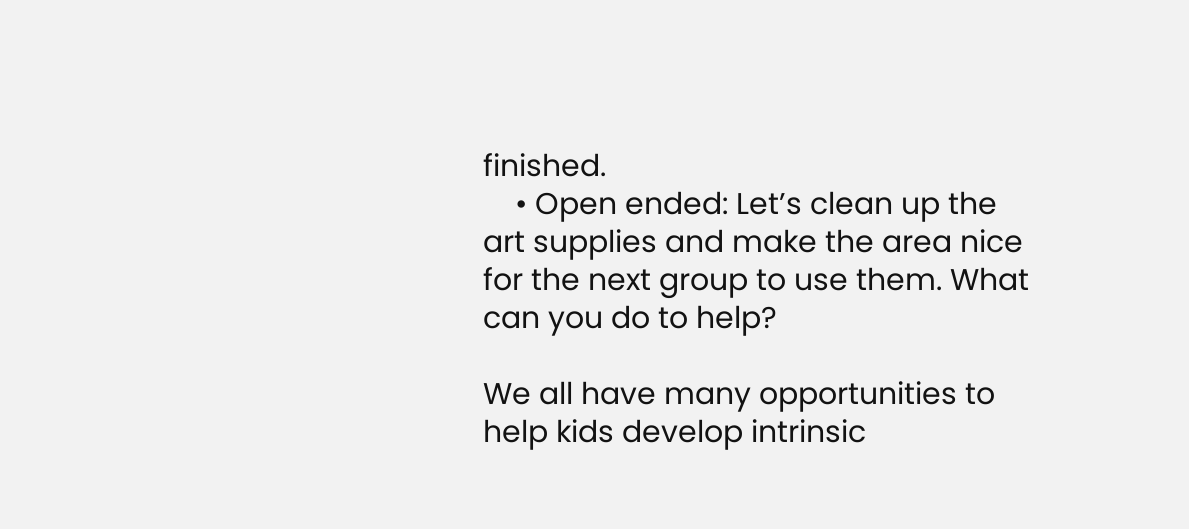finished.
    • Open ended: Let’s clean up the art supplies and make the area nice for the next group to use them. What can you do to help?

We all have many opportunities to help kids develop intrinsic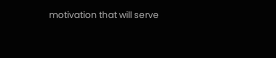motivation that will serve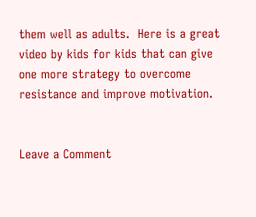them well as adults.  Here is a great video by kids for kids that can give one more strategy to overcome resistance and improve motivation.


Leave a Comment